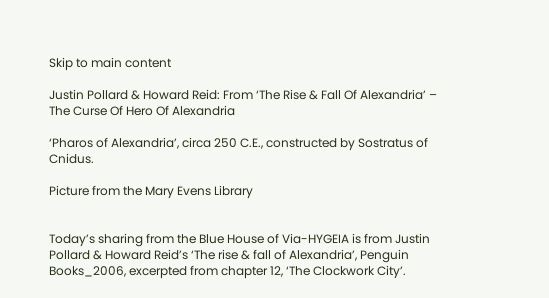Skip to main content

Justin Pollard & Howard Reid: From ‘The Rise & Fall Of Alexandria’ – The Curse Of Hero Of Alexandria

‘Pharos of Alexandria’, circa 250 C.E., constructed by Sostratus of Cnidus.

Picture from the Mary Evens Library


Today’s sharing from the Blue House of Via-HYGEIA is from Justin Pollard & Howard Reid’s ‘The rise & fall of Alexandria’, Penguin Books_2006, excerpted from chapter 12, ‘The Clockwork City’.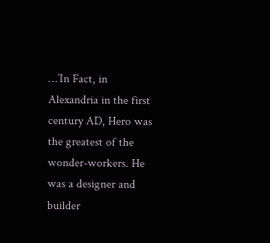…’In Fact, in Alexandria in the first century AD, Hero was the greatest of the wonder-workers. He was a designer and builder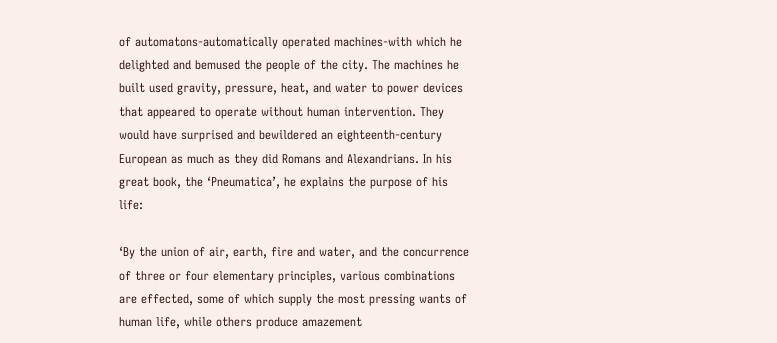of automatons-automatically operated machines-with which he delighted and bemused the people of the city. The machines he built used gravity, pressure, heat, and water to power devices that appeared to operate without human intervention. They would have surprised and bewildered an eighteenth-century European as much as they did Romans and Alexandrians. In his great book, the ‘Pneumatica’, he explains the purpose of his life:

‘By the union of air, earth, fire and water, and the concurrence of three or four elementary principles, various combinations are effected, some of which supply the most pressing wants of human life, while others produce amazement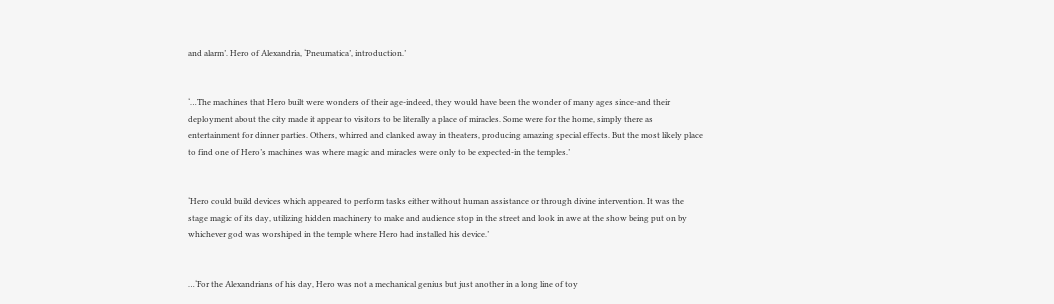and alarm’. Hero of Alexandria, ‘Pneumatica’, introduction.’


‘…The machines that Hero built were wonders of their age-indeed, they would have been the wonder of many ages since-and their deployment about the city made it appear to visitors to be literally a place of miracles. Some were for the home, simply there as entertainment for dinner parties. Others, whirred and clanked away in theaters, producing amazing special effects. But the most likely place to find one of Hero’s machines was where magic and miracles were only to be expected-in the temples.’


‘Hero could build devices which appeared to perform tasks either without human assistance or through divine intervention. It was the stage magic of its day, utilizing hidden machinery to make and audience stop in the street and look in awe at the show being put on by whichever god was worshiped in the temple where Hero had installed his device.’


…‘For the Alexandrians of his day, Hero was not a mechanical genius but just another in a long line of toy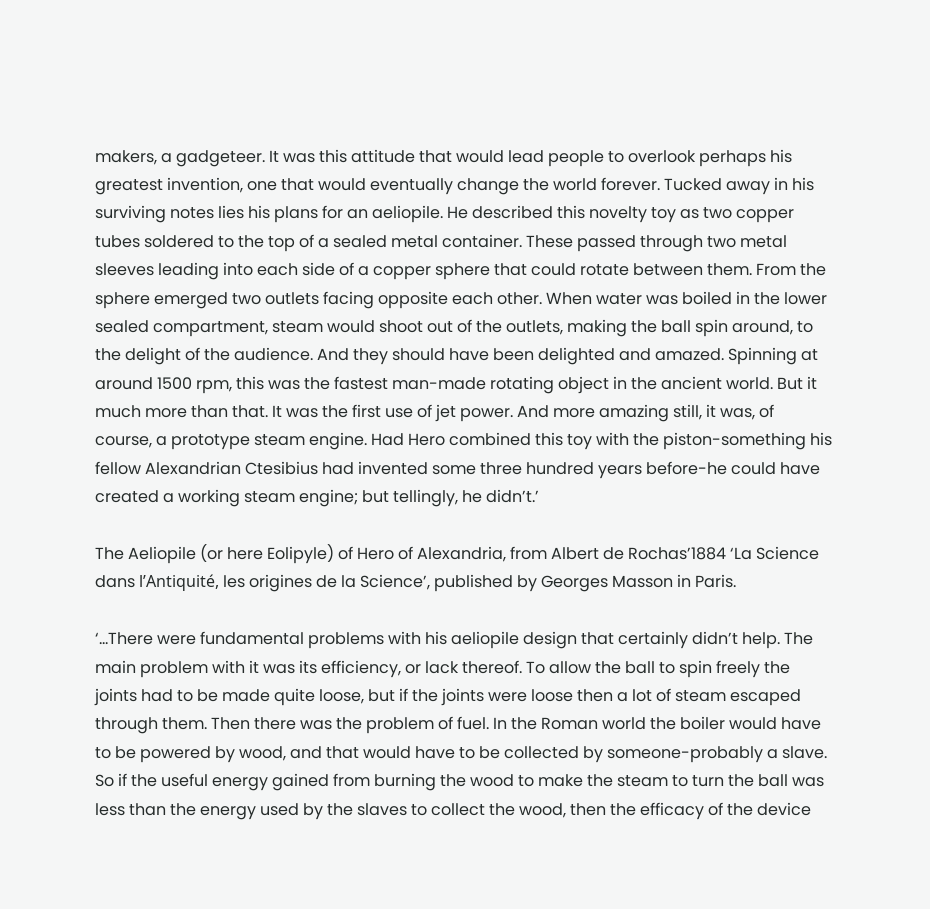makers, a gadgeteer. It was this attitude that would lead people to overlook perhaps his greatest invention, one that would eventually change the world forever. Tucked away in his surviving notes lies his plans for an aeliopile. He described this novelty toy as two copper tubes soldered to the top of a sealed metal container. These passed through two metal sleeves leading into each side of a copper sphere that could rotate between them. From the sphere emerged two outlets facing opposite each other. When water was boiled in the lower sealed compartment, steam would shoot out of the outlets, making the ball spin around, to the delight of the audience. And they should have been delighted and amazed. Spinning at around 1500 rpm, this was the fastest man-made rotating object in the ancient world. But it much more than that. It was the first use of jet power. And more amazing still, it was, of course, a prototype steam engine. Had Hero combined this toy with the piston-something his fellow Alexandrian Ctesibius had invented some three hundred years before-he could have created a working steam engine; but tellingly, he didn’t.’

The Aeliopile (or here Eolipyle) of Hero of Alexandria, from Albert de Rochas’1884 ‘La Science dans l’Antiquité, les origines de la Science’, published by Georges Masson in Paris.

‘…There were fundamental problems with his aeliopile design that certainly didn’t help. The main problem with it was its efficiency, or lack thereof. To allow the ball to spin freely the joints had to be made quite loose, but if the joints were loose then a lot of steam escaped through them. Then there was the problem of fuel. In the Roman world the boiler would have to be powered by wood, and that would have to be collected by someone-probably a slave. So if the useful energy gained from burning the wood to make the steam to turn the ball was less than the energy used by the slaves to collect the wood, then the efficacy of the device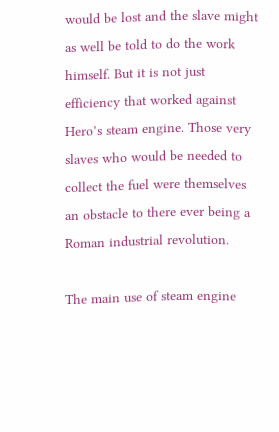would be lost and the slave might as well be told to do the work himself. But it is not just efficiency that worked against Hero’s steam engine. Those very slaves who would be needed to collect the fuel were themselves an obstacle to there ever being a Roman industrial revolution.

The main use of steam engine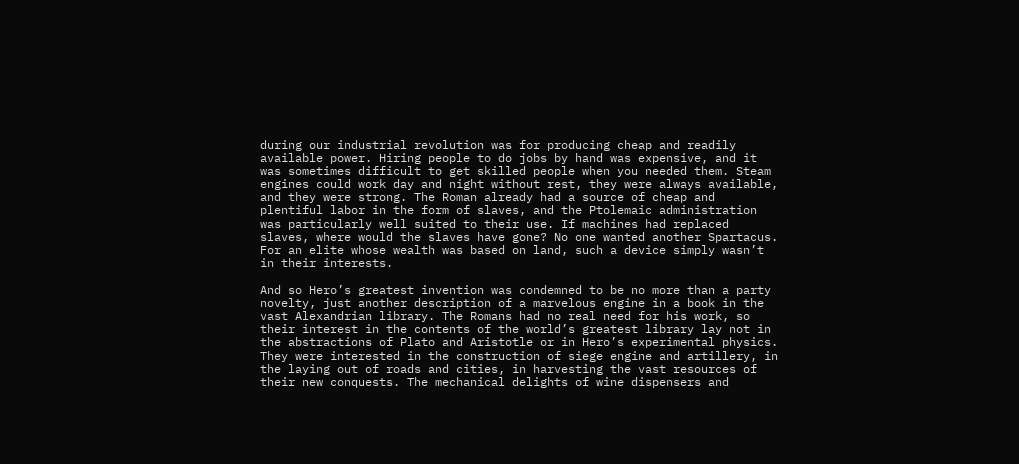during our industrial revolution was for producing cheap and readily available power. Hiring people to do jobs by hand was expensive, and it was sometimes difficult to get skilled people when you needed them. Steam engines could work day and night without rest, they were always available, and they were strong. The Roman already had a source of cheap and plentiful labor in the form of slaves, and the Ptolemaic administration was particularly well suited to their use. If machines had replaced slaves, where would the slaves have gone? No one wanted another Spartacus. For an elite whose wealth was based on land, such a device simply wasn’t in their interests.

And so Hero’s greatest invention was condemned to be no more than a party novelty, just another description of a marvelous engine in a book in the vast Alexandrian library. The Romans had no real need for his work, so their interest in the contents of the world’s greatest library lay not in the abstractions of Plato and Aristotle or in Hero’s experimental physics. They were interested in the construction of siege engine and artillery, in the laying out of roads and cities, in harvesting the vast resources of their new conquests. The mechanical delights of wine dispensers and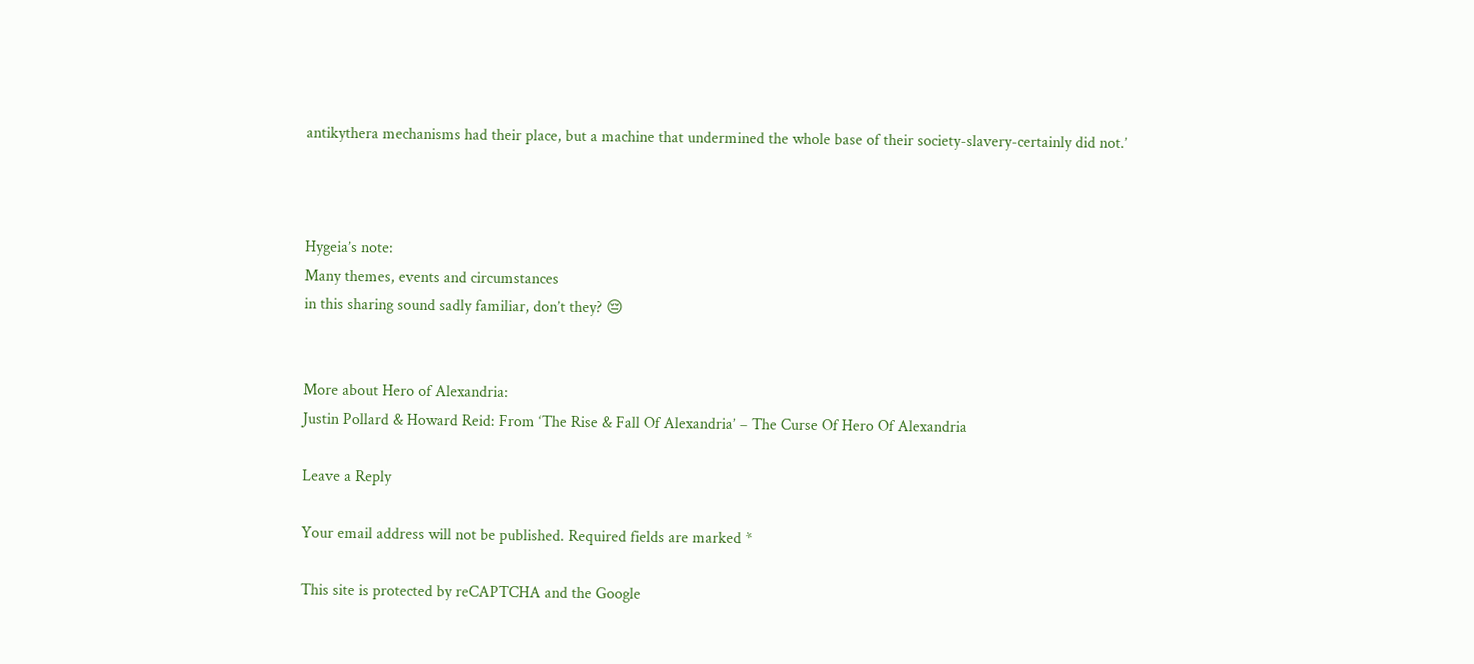antikythera mechanisms had their place, but a machine that undermined the whole base of their society-slavery-certainly did not.’



Hygeia’s note:
Many themes, events and circumstances
in this sharing sound sadly familiar, don’t they? 😔


More about Hero of Alexandria:
Justin Pollard & Howard Reid: From ‘The Rise & Fall Of Alexandria’ – The Curse Of Hero Of Alexandria

Leave a Reply

Your email address will not be published. Required fields are marked *

This site is protected by reCAPTCHA and the Google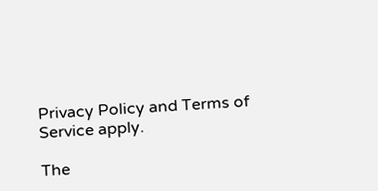Privacy Policy and Terms of Service apply.

The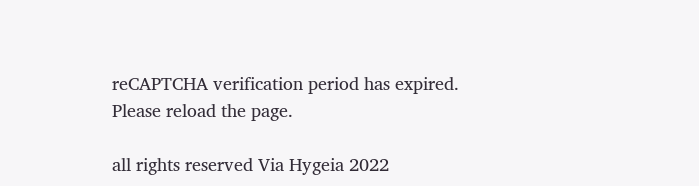reCAPTCHA verification period has expired. Please reload the page.

all rights reserved Via Hygeia 2022